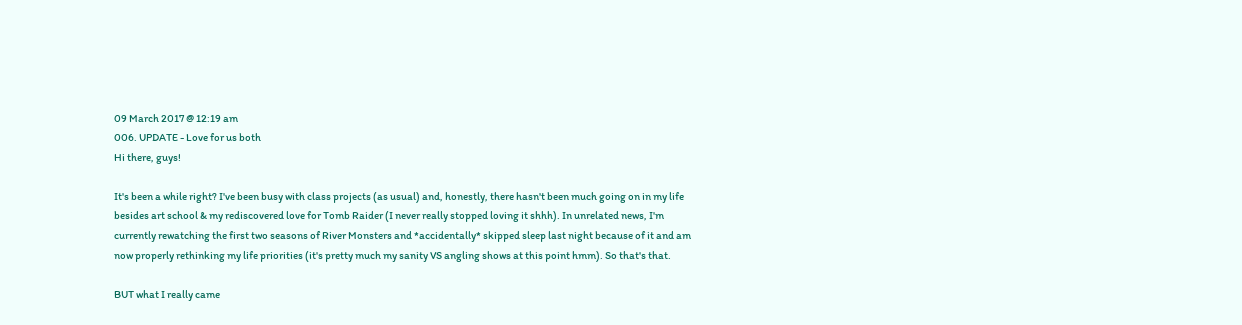09 March 2017 @ 12:19 am
006. UPDATE - Love for us both
Hi there, guys!

It's been a while right? I've been busy with class projects (as usual) and, honestly, there hasn't been much going on in my life besides art school & my rediscovered love for Tomb Raider (I never really stopped loving it shhh). In unrelated news, I'm currently rewatching the first two seasons of River Monsters and *accidentally* skipped sleep last night because of it and am now properly rethinking my life priorities (it's pretty much my sanity VS angling shows at this point hmm). So that's that.

BUT what I really came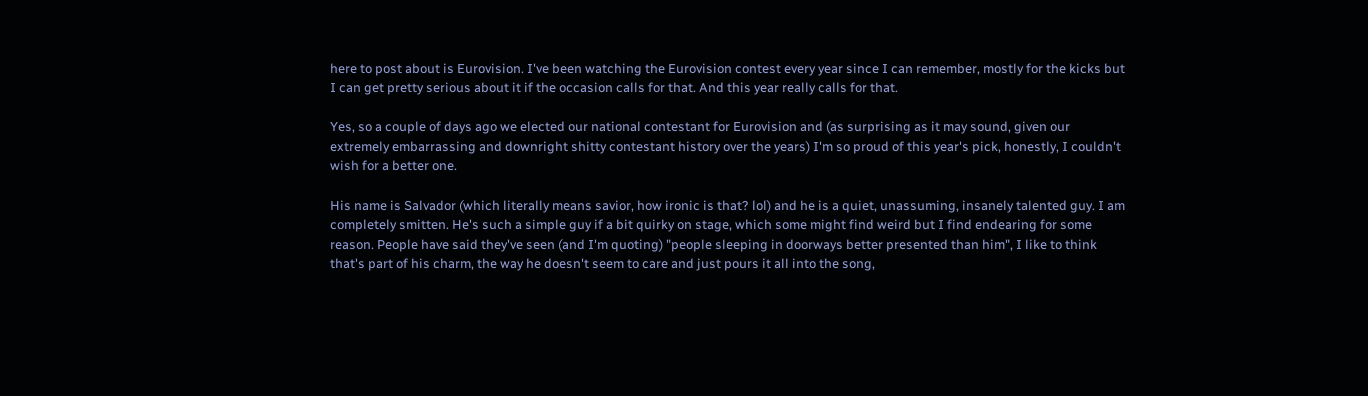here to post about is Eurovision. I've been watching the Eurovision contest every year since I can remember, mostly for the kicks but I can get pretty serious about it if the occasion calls for that. And this year really calls for that.

Yes, so a couple of days ago we elected our national contestant for Eurovision and (as surprising as it may sound, given our extremely embarrassing and downright shitty contestant history over the years) I'm so proud of this year's pick, honestly, I couldn't wish for a better one.

His name is Salvador (which literally means savior, how ironic is that? lol) and he is a quiet, unassuming, insanely talented guy. I am completely smitten. He's such a simple guy if a bit quirky on stage, which some might find weird but I find endearing for some reason. People have said they've seen (and I'm quoting) "people sleeping in doorways better presented than him", I like to think that's part of his charm, the way he doesn't seem to care and just pours it all into the song,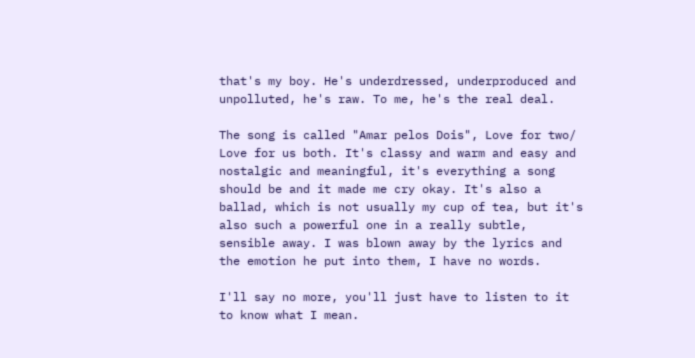that's my boy. He's underdressed, underproduced and unpolluted, he's raw. To me, he's the real deal.

The song is called "Amar pelos Dois", Love for two/ Love for us both. It's classy and warm and easy and nostalgic and meaningful, it's everything a song should be and it made me cry okay. It's also a ballad, which is not usually my cup of tea, but it's also such a powerful one in a really subtle, sensible away. I was blown away by the lyrics and the emotion he put into them, I have no words.

I'll say no more, you'll just have to listen to it to know what I mean.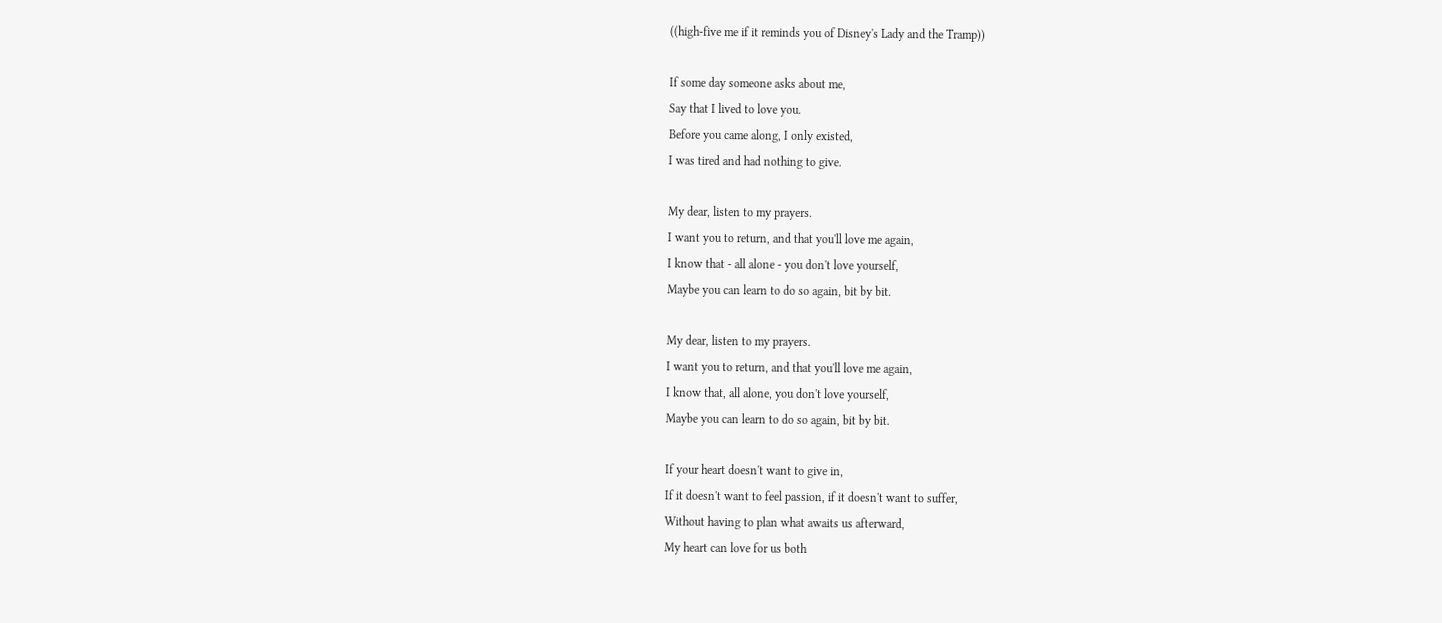((high-five me if it reminds you of Disney's Lady and the Tramp))

If some day someone asks about me,
Say that I lived to love you.
Before you came along, I only existed,
I was tired and had nothing to give.

My dear, listen to my prayers.
I want you to return, and that you'll love me again,
I know that - all alone - you don't love yourself,
Maybe you can learn to do so again, bit by bit.

My dear, listen to my prayers.
I want you to return, and that you'll love me again,
I know that, all alone, you don't love yourself,
Maybe you can learn to do so again, bit by bit.

If your heart doesn't want to give in,
If it doesn't want to feel passion, if it doesn't want to suffer,
Without having to plan what awaits us afterward,
My heart can love for us both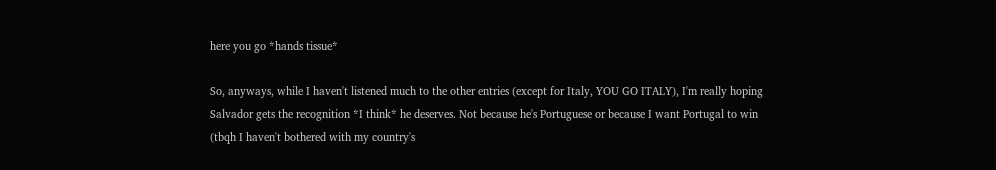here you go *hands tissue*

So, anyways, while I haven't listened much to the other entries (except for Italy, YOU GO ITALY), I'm really hoping Salvador gets the recognition *I think* he deserves. Not because he's Portuguese or because I want Portugal to win (tbqh I haven't bothered with my country's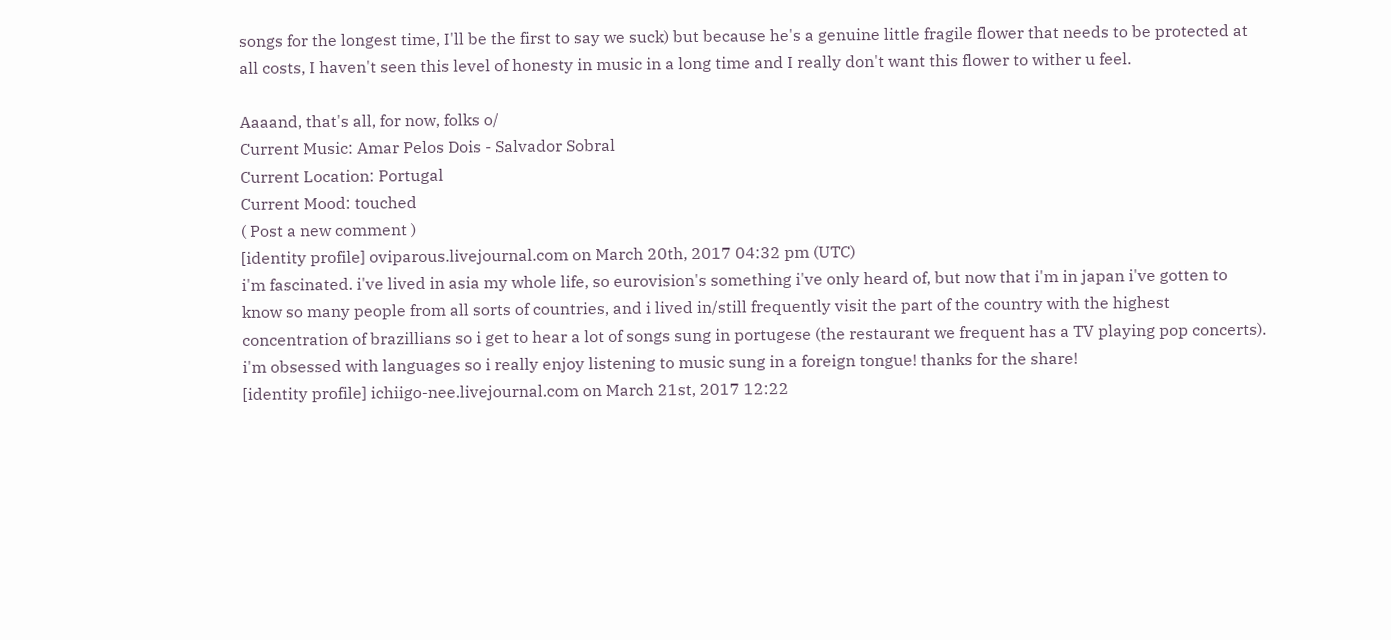songs for the longest time, I'll be the first to say we suck) but because he's a genuine little fragile flower that needs to be protected at all costs, I haven't seen this level of honesty in music in a long time and I really don't want this flower to wither u feel.

Aaaand, that's all, for now, folks o/
Current Music: Amar Pelos Dois - Salvador Sobral
Current Location: Portugal
Current Mood: touched
( Post a new comment )
[identity profile] oviparous.livejournal.com on March 20th, 2017 04:32 pm (UTC)
i'm fascinated. i've lived in asia my whole life, so eurovision's something i've only heard of, but now that i'm in japan i've gotten to know so many people from all sorts of countries, and i lived in/still frequently visit the part of the country with the highest concentration of brazillians so i get to hear a lot of songs sung in portugese (the restaurant we frequent has a TV playing pop concerts). i'm obsessed with languages so i really enjoy listening to music sung in a foreign tongue! thanks for the share!
[identity profile] ichiigo-nee.livejournal.com on March 21st, 2017 12:22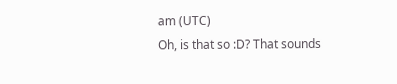am (UTC)
Oh, is that so :D? That sounds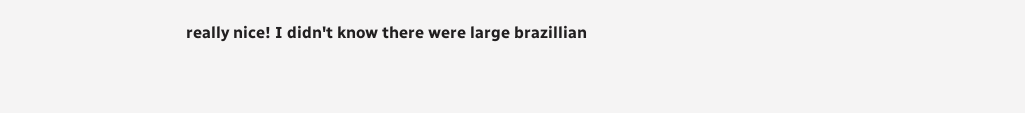really nice! I didn't know there were large brazillian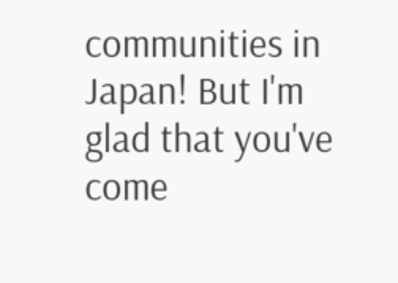communities in Japan! But I'm glad that you've come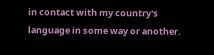in contact with my country's language in some way or another.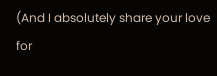(And I absolutely share your love for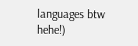languages btw hehe!)